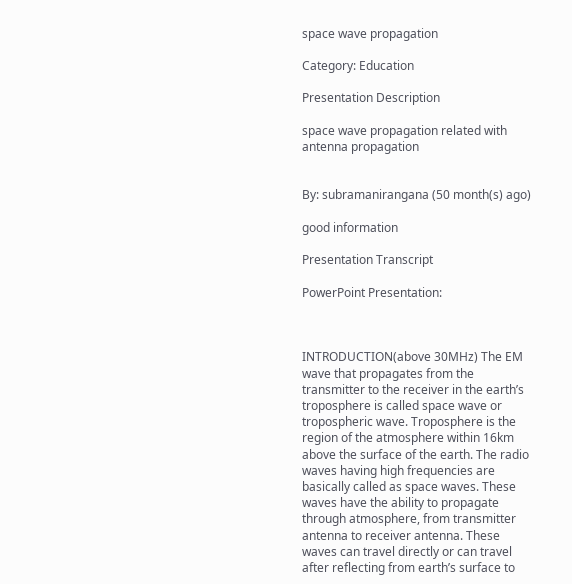space wave propagation

Category: Education

Presentation Description

space wave propagation related with antenna propagation


By: subramanirangana (50 month(s) ago)

good information

Presentation Transcript

PowerPoint Presentation:



INTRODUCTION(above 30MHz) The EM wave that propagates from the transmitter to the receiver in the earth’s troposphere is called space wave or tropospheric wave. Troposphere is the region of the atmosphere within 16km above the surface of the earth. The radio waves having high frequencies are basically called as space waves. These waves have the ability to propagate through atmosphere, from transmitter antenna to receiver antenna. These waves can travel directly or can travel after reflecting from earth’s surface to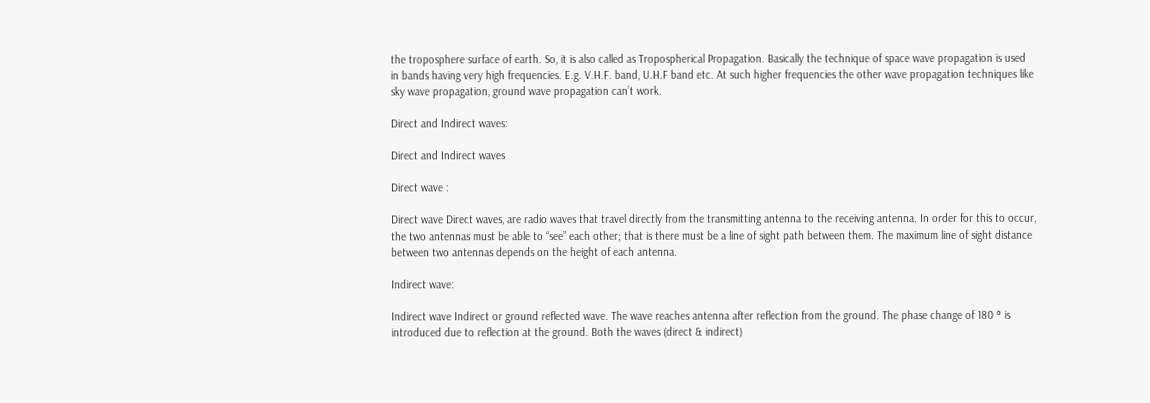the troposphere surface of earth. So, it is also called as Tropospherical Propagation. Basically the technique of space wave propagation is used in bands having very high frequencies. E.g. V.H.F. band, U.H.F band etc. At such higher frequencies the other wave propagation techniques like sky wave propagation, ground wave propagation can’t work.

Direct and Indirect waves:

Direct and Indirect waves

Direct wave :

Direct wave Direct waves, are radio waves that travel directly from the transmitting antenna to the receiving antenna. In order for this to occur, the two antennas must be able to “see” each other; that is there must be a line of sight path between them. The maximum line of sight distance between two antennas depends on the height of each antenna.

Indirect wave:

Indirect wave Indirect or ground reflected wave. The wave reaches antenna after reflection from the ground. The phase change of 180 ° is introduced due to reflection at the ground. Both the waves (direct & indirect)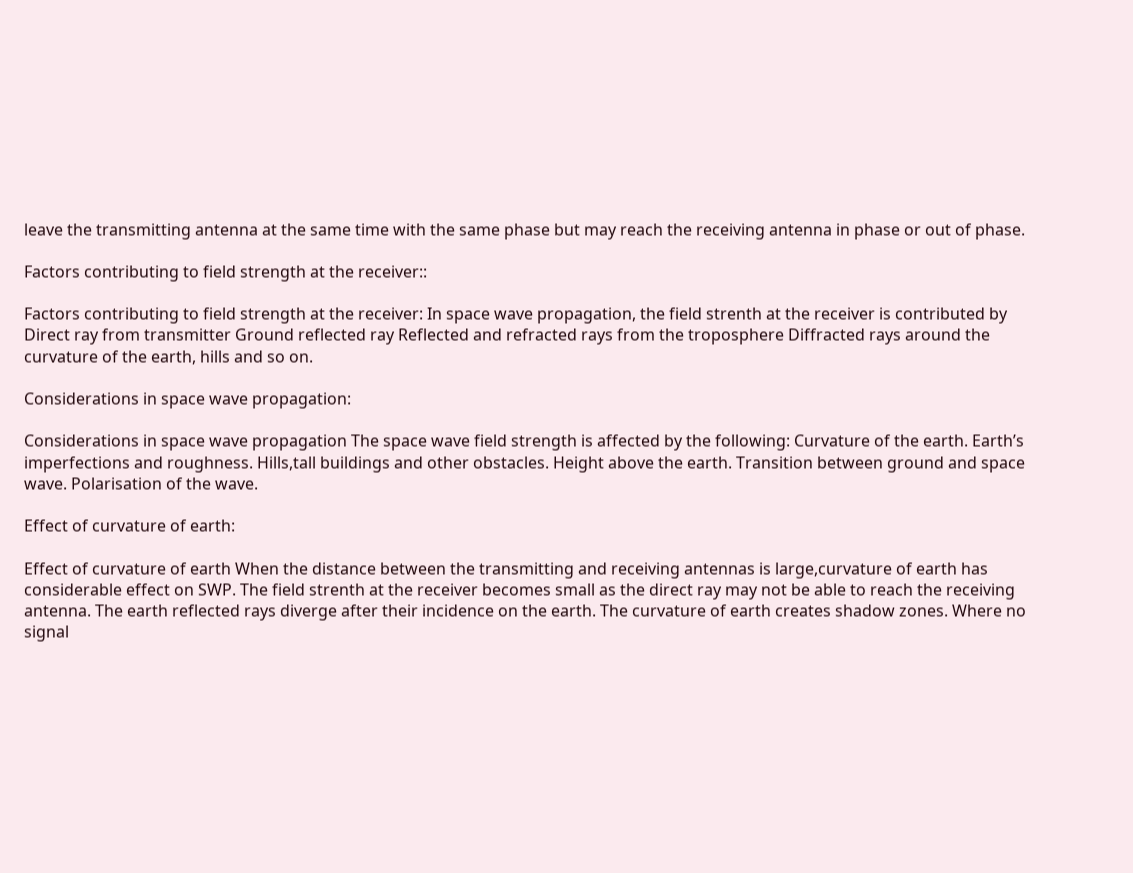leave the transmitting antenna at the same time with the same phase but may reach the receiving antenna in phase or out of phase.

Factors contributing to field strength at the receiver::

Factors contributing to field strength at the receiver: In space wave propagation, the field strenth at the receiver is contributed by Direct ray from transmitter Ground reflected ray Reflected and refracted rays from the troposphere Diffracted rays around the curvature of the earth, hills and so on.

Considerations in space wave propagation:

Considerations in space wave propagation The space wave field strength is affected by the following: Curvature of the earth. Earth’s imperfections and roughness. Hills,tall buildings and other obstacles. Height above the earth. Transition between ground and space wave. Polarisation of the wave.

Effect of curvature of earth:

Effect of curvature of earth When the distance between the transmitting and receiving antennas is large,curvature of earth has considerable effect on SWP. The field strenth at the receiver becomes small as the direct ray may not be able to reach the receiving antenna. The earth reflected rays diverge after their incidence on the earth. The curvature of earth creates shadow zones. Where no signal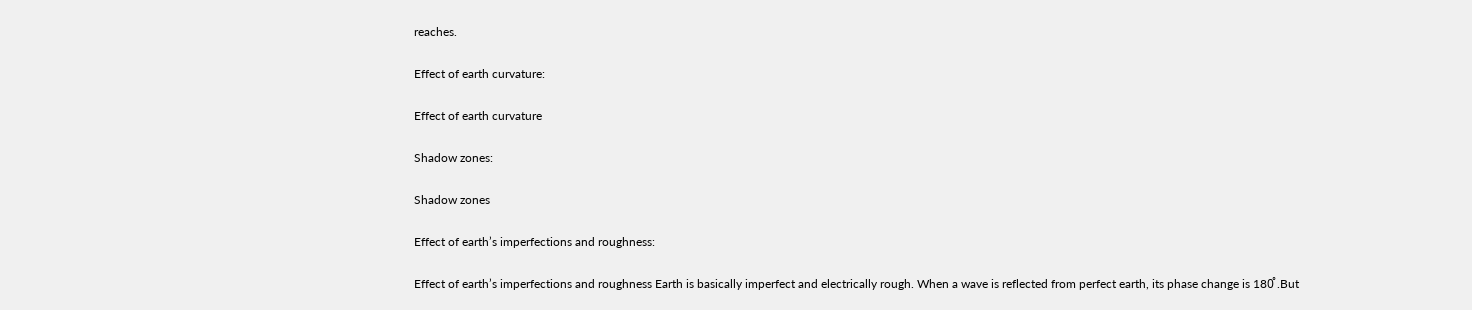reaches.

Effect of earth curvature:

Effect of earth curvature

Shadow zones:

Shadow zones

Effect of earth’s imperfections and roughness:

Effect of earth’s imperfections and roughness Earth is basically imperfect and electrically rough. When a wave is reflected from perfect earth, its phase change is 180̊ .But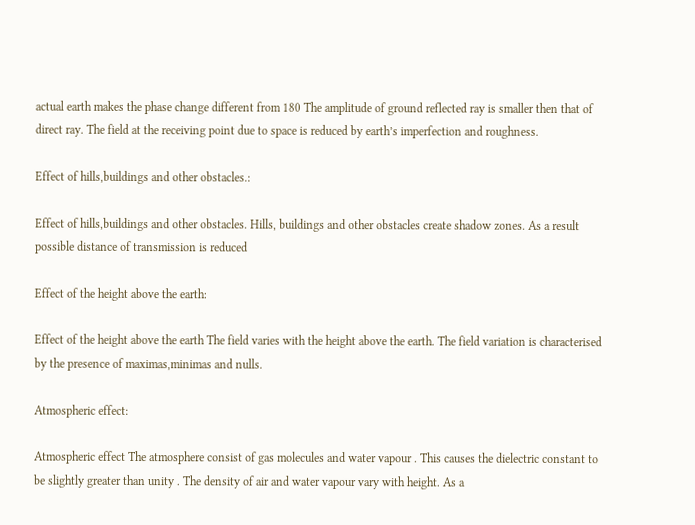actual earth makes the phase change different from 180 The amplitude of ground reflected ray is smaller then that of direct ray. The field at the receiving point due to space is reduced by earth’s imperfection and roughness.

Effect of hills,buildings and other obstacles.:

Effect of hills,buildings and other obstacles. Hills, buildings and other obstacles create shadow zones. As a result possible distance of transmission is reduced

Effect of the height above the earth:

Effect of the height above the earth The field varies with the height above the earth. The field variation is characterised by the presence of maximas,minimas and nulls.

Atmospheric effect:

Atmospheric effect The atmosphere consist of gas molecules and water vapour . This causes the dielectric constant to be slightly greater than unity . The density of air and water vapour vary with height. As a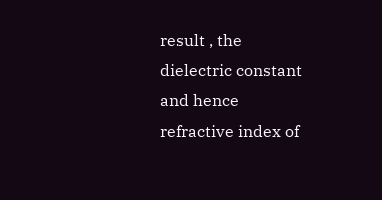result , the dielectric constant and hence refractive index of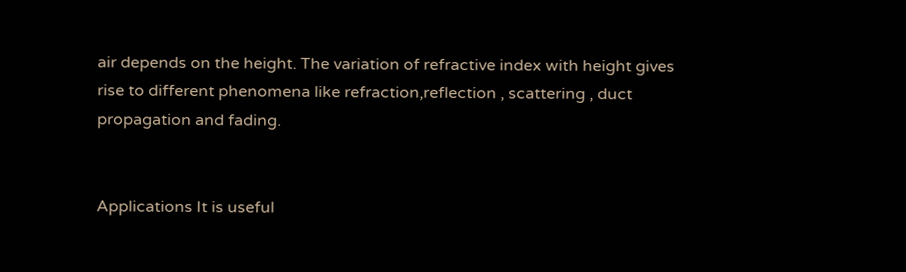air depends on the height. The variation of refractive index with height gives rise to different phenomena like refraction,reflection , scattering , duct propagation and fading.


Applications It is useful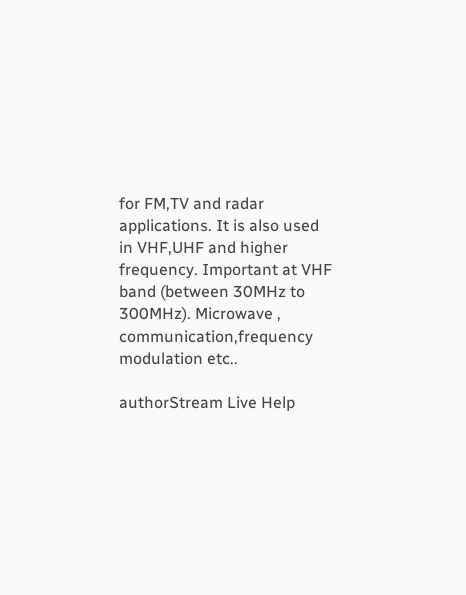for FM,TV and radar applications. It is also used in VHF,UHF and higher frequency. Important at VHF band (between 30MHz to 300MHz). Microwave , communication,frequency modulation etc..

authorStream Live Help